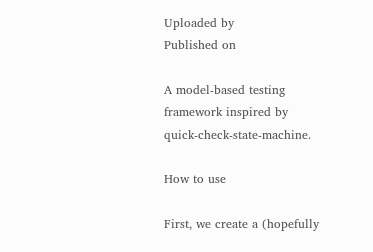Uploaded by
Published on

A model-based testing framework inspired by quick-check-state-machine.

How to use

First, we create a (hopefully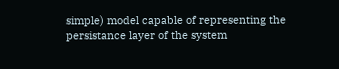simple) model capable of representing the persistance layer of the system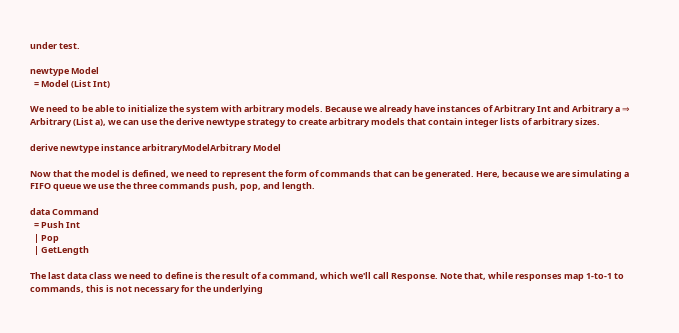under test.

newtype Model
  = Model (List Int)

We need to be able to initialize the system with arbitrary models. Because we already have instances of Arbitrary Int and Arbitrary a ⇒ Arbitrary (List a), we can use the derive newtype strategy to create arbitrary models that contain integer lists of arbitrary sizes.

derive newtype instance arbitraryModelArbitrary Model

Now that the model is defined, we need to represent the form of commands that can be generated. Here, because we are simulating a FIFO queue we use the three commands push, pop, and length.

data Command
  = Push Int
  | Pop
  | GetLength

The last data class we need to define is the result of a command, which we'll call Response. Note that, while responses map 1-to-1 to commands, this is not necessary for the underlying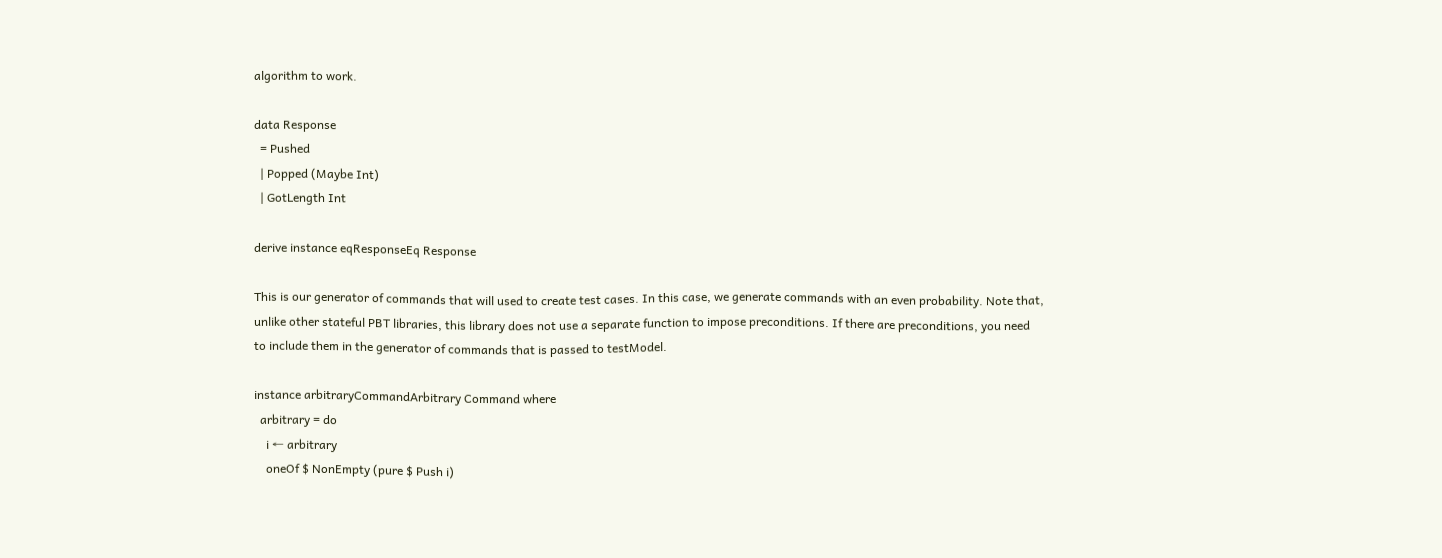algorithm to work.

data Response
  = Pushed
  | Popped (Maybe Int)
  | GotLength Int

derive instance eqResponseEq Response

This is our generator of commands that will used to create test cases. In this case, we generate commands with an even probability. Note that, unlike other stateful PBT libraries, this library does not use a separate function to impose preconditions. If there are preconditions, you need to include them in the generator of commands that is passed to testModel.

instance arbitraryCommandArbitrary Command where
  arbitrary = do
    i ← arbitrary
    oneOf $ NonEmpty (pure $ Push i)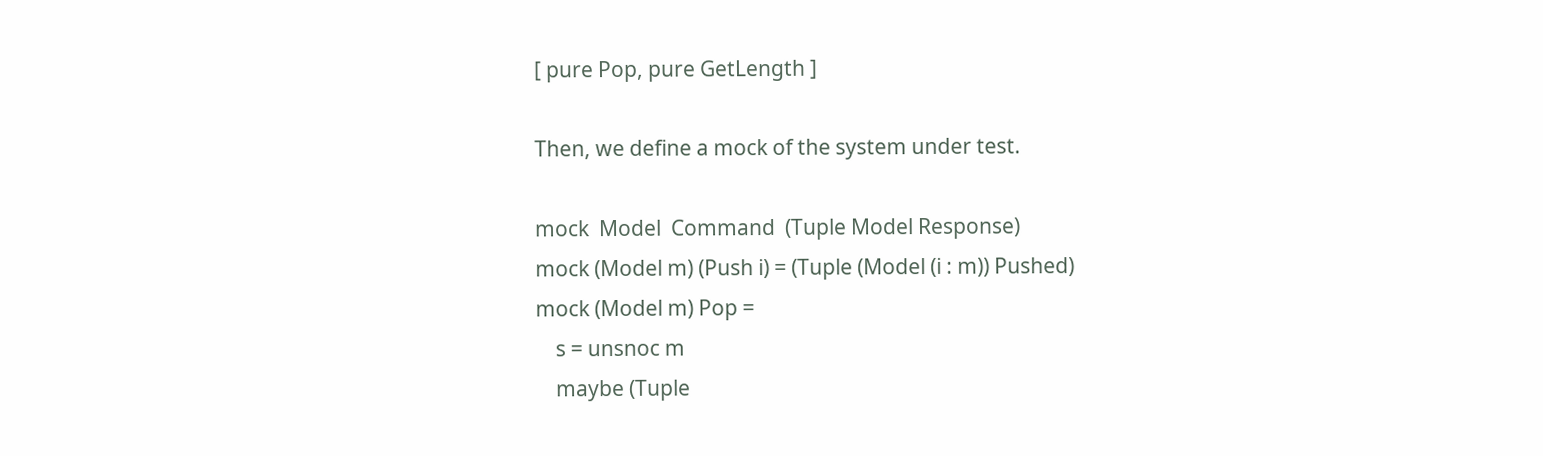[ pure Pop, pure GetLength ]

Then, we define a mock of the system under test.

mock  Model  Command  (Tuple Model Response)
mock (Model m) (Push i) = (Tuple (Model (i : m)) Pushed)
mock (Model m) Pop =
    s = unsnoc m
    maybe (Tuple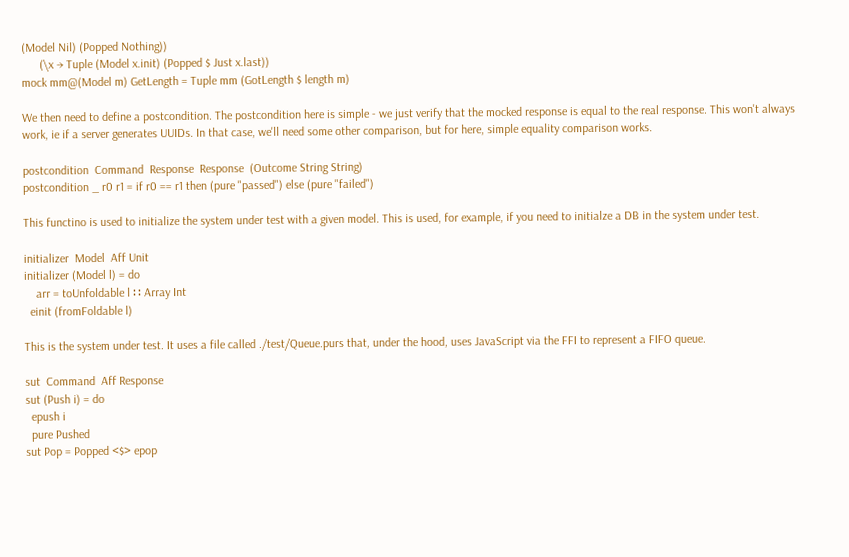(Model Nil) (Popped Nothing))
      (\x → Tuple (Model x.init) (Popped $ Just x.last))
mock mm@(Model m) GetLength = Tuple mm (GotLength $ length m)

We then need to define a postcondition. The postcondition here is simple - we just verify that the mocked response is equal to the real response. This won't always work, ie if a server generates UUIDs. In that case, we'll need some other comparison, but for here, simple equality comparison works.

postcondition  Command  Response  Response  (Outcome String String)
postcondition _ r0 r1 = if r0 == r1 then (pure "passed") else (pure "failed")

This functino is used to initialize the system under test with a given model. This is used, for example, if you need to initialze a DB in the system under test.

initializer  Model  Aff Unit
initializer (Model l) = do
    arr = toUnfoldable l ∷ Array Int
  einit (fromFoldable l)

This is the system under test. It uses a file called ./test/Queue.purs that, under the hood, uses JavaScript via the FFI to represent a FIFO queue.

sut  Command  Aff Response
sut (Push i) = do
  epush i
  pure Pushed
sut Pop = Popped <$> epop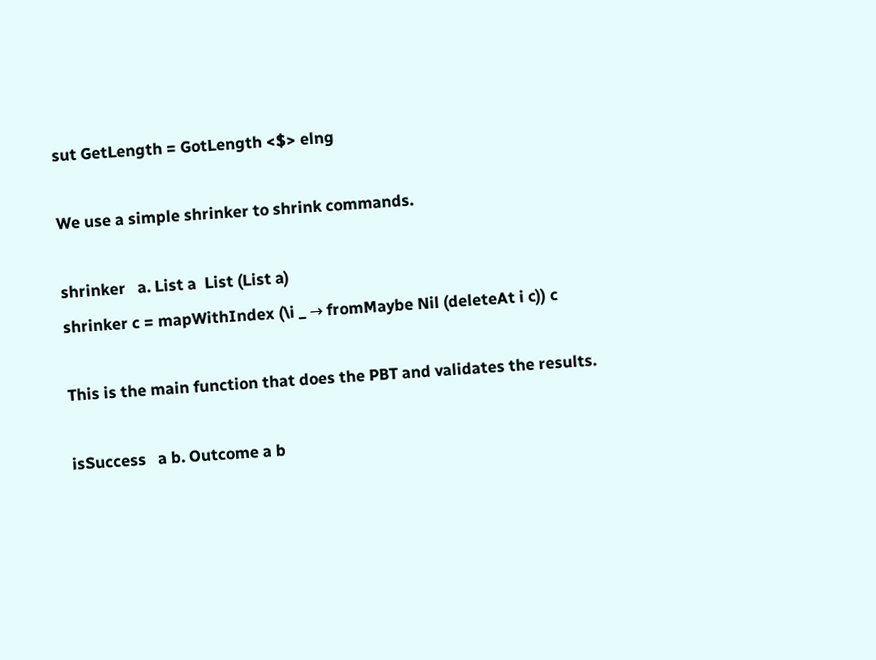sut GetLength = GotLength <$> elng

We use a simple shrinker to shrink commands.

shrinker   a. List a  List (List a)
shrinker c = mapWithIndex (\i _ → fromMaybe Nil (deleteAt i c)) c

This is the main function that does the PBT and validates the results.

isSuccess   a b. Outcome a b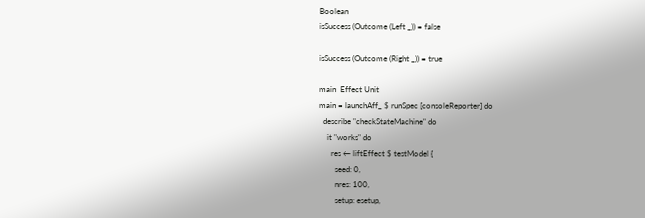Boolean
isSuccess (Outcome (Left _)) = false

isSuccess (Outcome (Right _)) = true

main  Effect Unit
main = launchAff_ $ runSpec [consoleReporter] do
  describe "checkStateMachine" do
    it "works" do
      res ← liftEffect $ testModel {
        seed: 0,
        nres: 100,
        setup: esetup,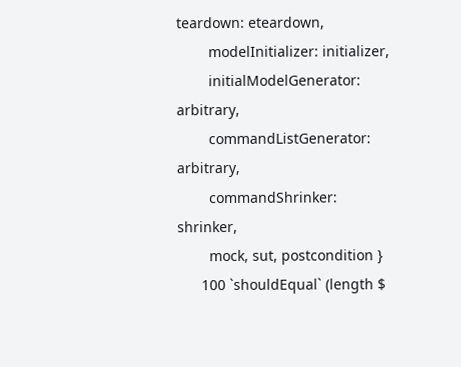teardown: eteardown,
        modelInitializer: initializer,
        initialModelGenerator: arbitrary,
        commandListGenerator: arbitrary,
        commandShrinker: shrinker,
        mock, sut, postcondition }
      100 `shouldEqual` (length $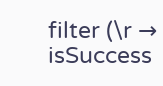filter (\r → isSuccess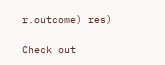r.outcome) res)

Check out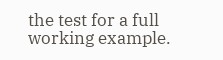the test for a full working example.